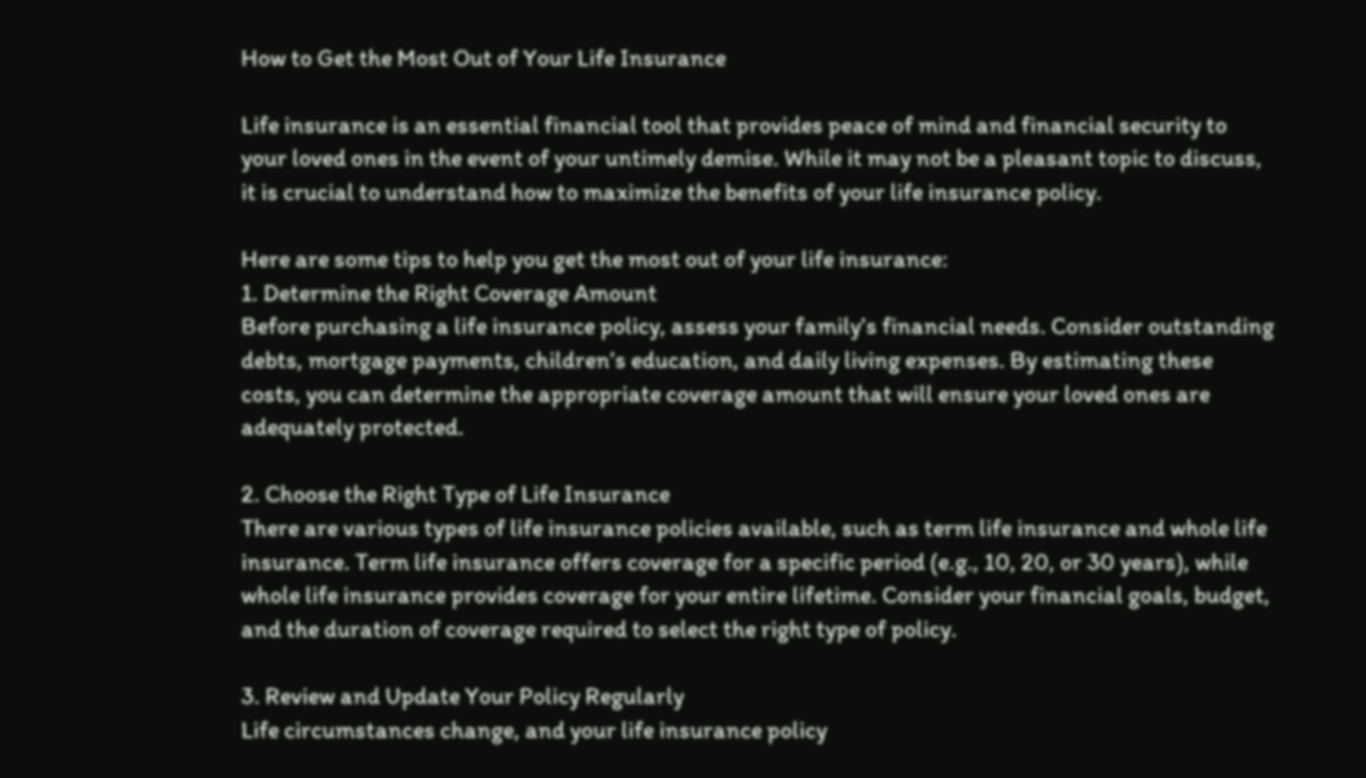How to Get the Most Out of Your Life Insurance

Life insurance is an essential financial tool that provides peace of mind and financial security to your loved ones in the event of your untimely demise. While it may not be a pleasant topic to discuss, it is crucial to understand how to maximize the benefits of your life insurance policy.

Here are some tips to help you get the most out of your life insurance:
1. Determine the Right Coverage Amount
Before purchasing a life insurance policy, assess your family’s financial needs. Consider outstanding debts, mortgage payments, children’s education, and daily living expenses. By estimating these costs, you can determine the appropriate coverage amount that will ensure your loved ones are adequately protected.

2. Choose the Right Type of Life Insurance
There are various types of life insurance policies available, such as term life insurance and whole life insurance. Term life insurance offers coverage for a specific period (e.g., 10, 20, or 30 years), while whole life insurance provides coverage for your entire lifetime. Consider your financial goals, budget, and the duration of coverage required to select the right type of policy.

3. Review and Update Your Policy Regularly
Life circumstances change, and your life insurance policy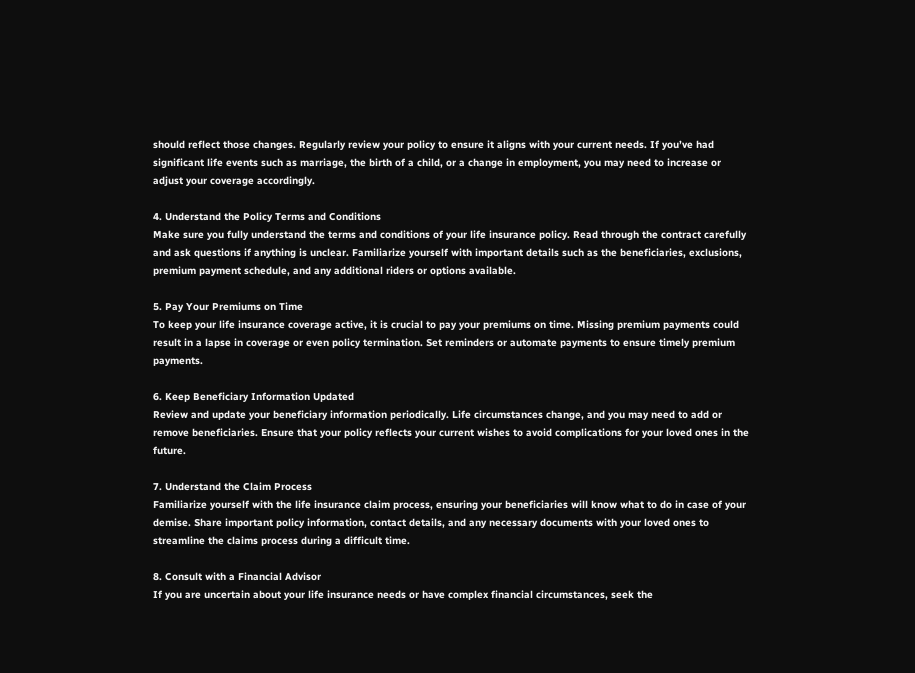should reflect those changes. Regularly review your policy to ensure it aligns with your current needs. If you’ve had significant life events such as marriage, the birth of a child, or a change in employment, you may need to increase or adjust your coverage accordingly.

4. Understand the Policy Terms and Conditions
Make sure you fully understand the terms and conditions of your life insurance policy. Read through the contract carefully and ask questions if anything is unclear. Familiarize yourself with important details such as the beneficiaries, exclusions, premium payment schedule, and any additional riders or options available.

5. Pay Your Premiums on Time
To keep your life insurance coverage active, it is crucial to pay your premiums on time. Missing premium payments could result in a lapse in coverage or even policy termination. Set reminders or automate payments to ensure timely premium payments.

6. Keep Beneficiary Information Updated
Review and update your beneficiary information periodically. Life circumstances change, and you may need to add or remove beneficiaries. Ensure that your policy reflects your current wishes to avoid complications for your loved ones in the future.

7. Understand the Claim Process
Familiarize yourself with the life insurance claim process, ensuring your beneficiaries will know what to do in case of your demise. Share important policy information, contact details, and any necessary documents with your loved ones to streamline the claims process during a difficult time.

8. Consult with a Financial Advisor
If you are uncertain about your life insurance needs or have complex financial circumstances, seek the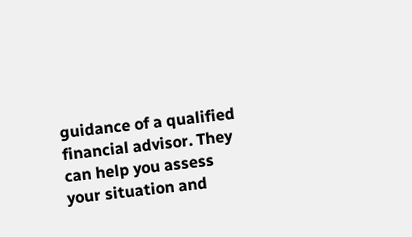guidance of a qualified financial advisor. They can help you assess your situation and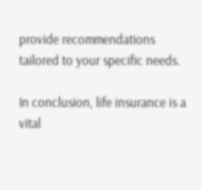provide recommendations tailored to your specific needs.

In conclusion, life insurance is a vital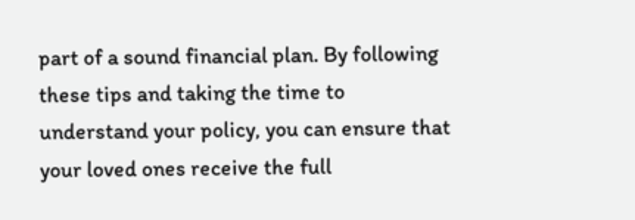part of a sound financial plan. By following these tips and taking the time to understand your policy, you can ensure that your loved ones receive the full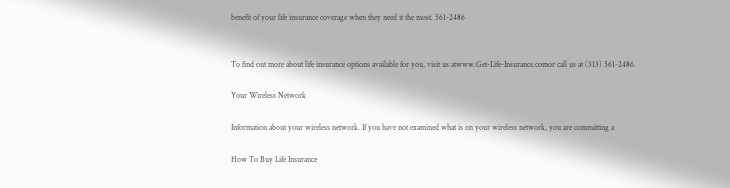benefit of your life insurance coverage when they need it the most. 561-2486


To find out more about life insurance options available for you, visit us atwww.Get-Life-Insurance.comor call us at (313) 561-2486.

Your Wireless Network

Information about your wireless network. If you have not examined what is on your wireless network, you are committing a

How To Buy Life Insurance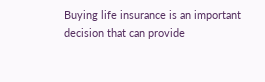Buying life insurance is an important decision that can provide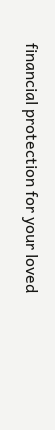financial protection for your loved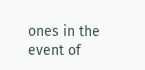ones in the event of